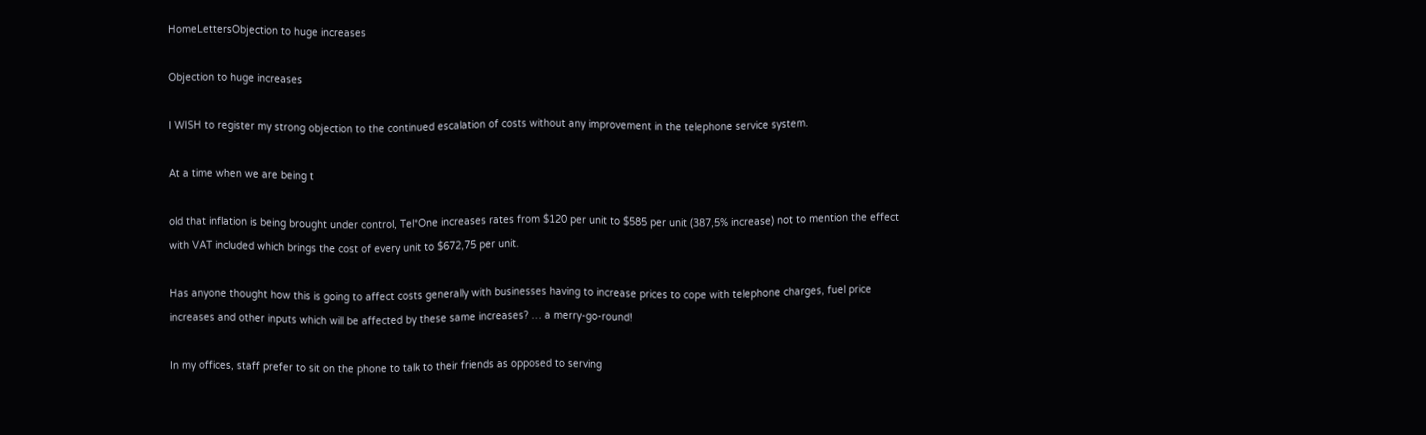HomeLettersObjection to huge increases

Objection to huge increases

I WISH to register my strong objection to the continued escalation of costs without any improvement in the telephone service system.

At a time when we are being t

old that inflation is being brought under control, Tel*One increases rates from $120 per unit to $585 per unit (387,5% increase) not to mention the effect with VAT included which brings the cost of every unit to $672,75 per unit.

Has anyone thought how this is going to affect costs generally with businesses having to increase prices to cope with telephone charges, fuel price increases and other inputs which will be affected by these same increases? … a merry-go-round!

In my offices, staff prefer to sit on the phone to talk to their friends as opposed to serving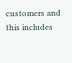customers and this includes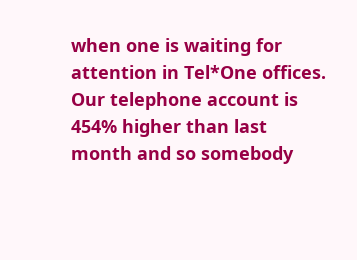when one is waiting for attention in Tel*One offices. Our telephone account is 454% higher than last month and so somebody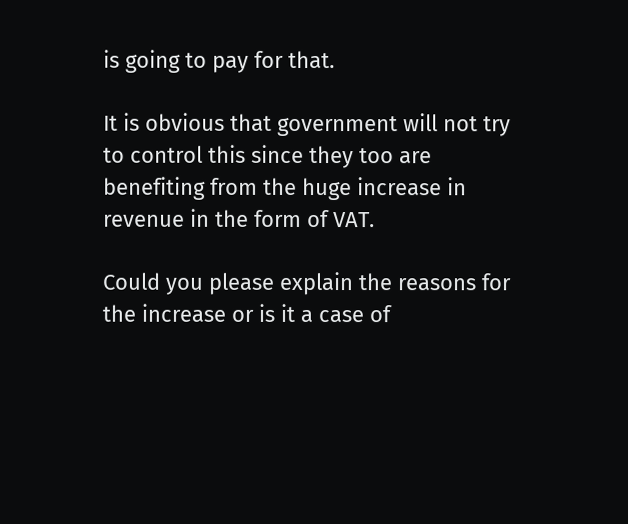is going to pay for that.

It is obvious that government will not try to control this since they too are benefiting from the huge increase in revenue in the form of VAT.

Could you please explain the reasons for the increase or is it a case of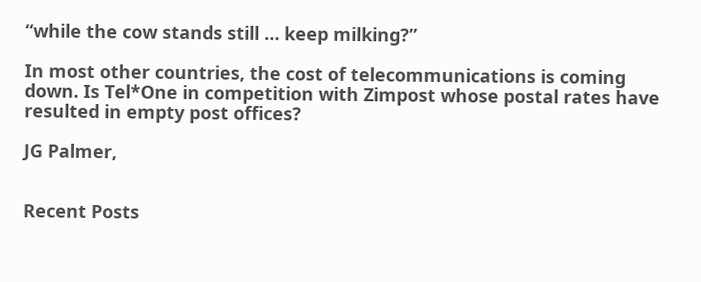“while the cow stands still … keep milking?”

In most other countries, the cost of telecommunications is coming down. Is Tel*One in competition with Zimpost whose postal rates have resulted in empty post offices?

JG Palmer,


Recent Posts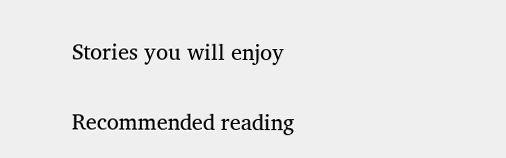Stories you will enjoy

Recommended reading